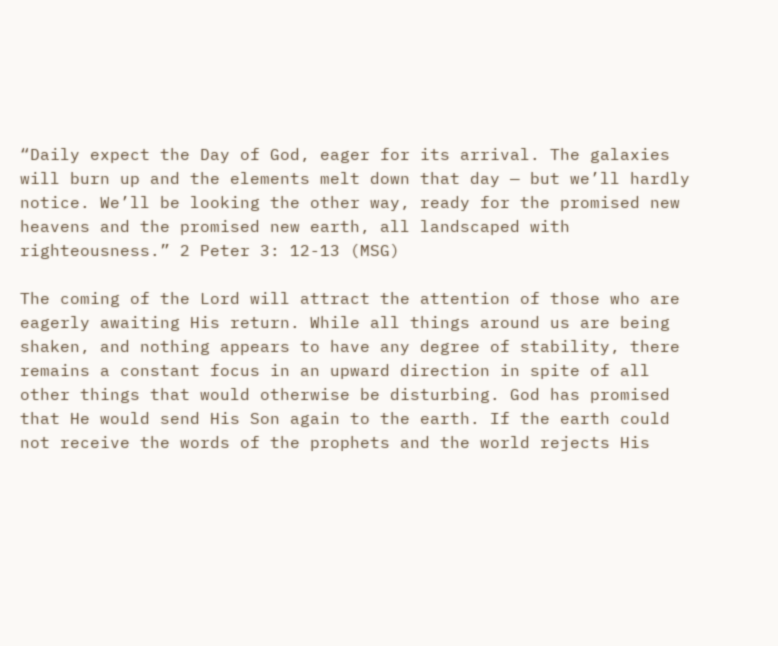“Daily expect the Day of God, eager for its arrival. The galaxies will burn up and the elements melt down that day — but we’ll hardly notice. We’ll be looking the other way, ready for the promised new heavens and the promised new earth, all landscaped with righteousness.” 2 Peter 3: 12-13 (MSG)

The coming of the Lord will attract the attention of those who are eagerly awaiting His return. While all things around us are being shaken, and nothing appears to have any degree of stability, there remains a constant focus in an upward direction in spite of all other things that would otherwise be disturbing. God has promised that He would send His Son again to the earth. If the earth could not receive the words of the prophets and the world rejects His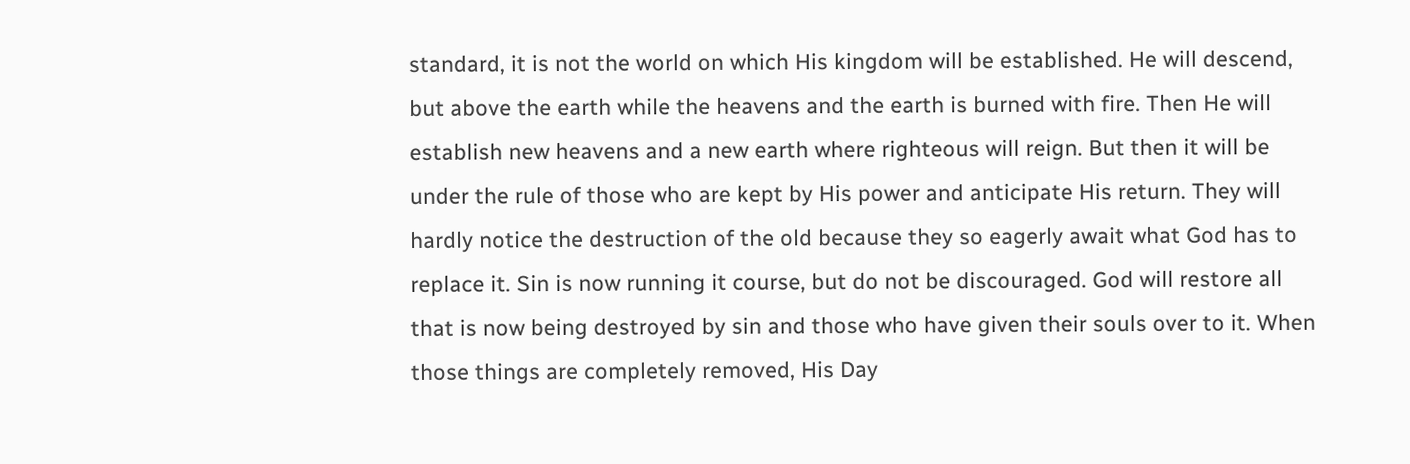standard, it is not the world on which His kingdom will be established. He will descend, but above the earth while the heavens and the earth is burned with fire. Then He will establish new heavens and a new earth where righteous will reign. But then it will be under the rule of those who are kept by His power and anticipate His return. They will hardly notice the destruction of the old because they so eagerly await what God has to replace it. Sin is now running it course, but do not be discouraged. God will restore all that is now being destroyed by sin and those who have given their souls over to it. When those things are completely removed, His Day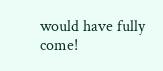would have fully come!